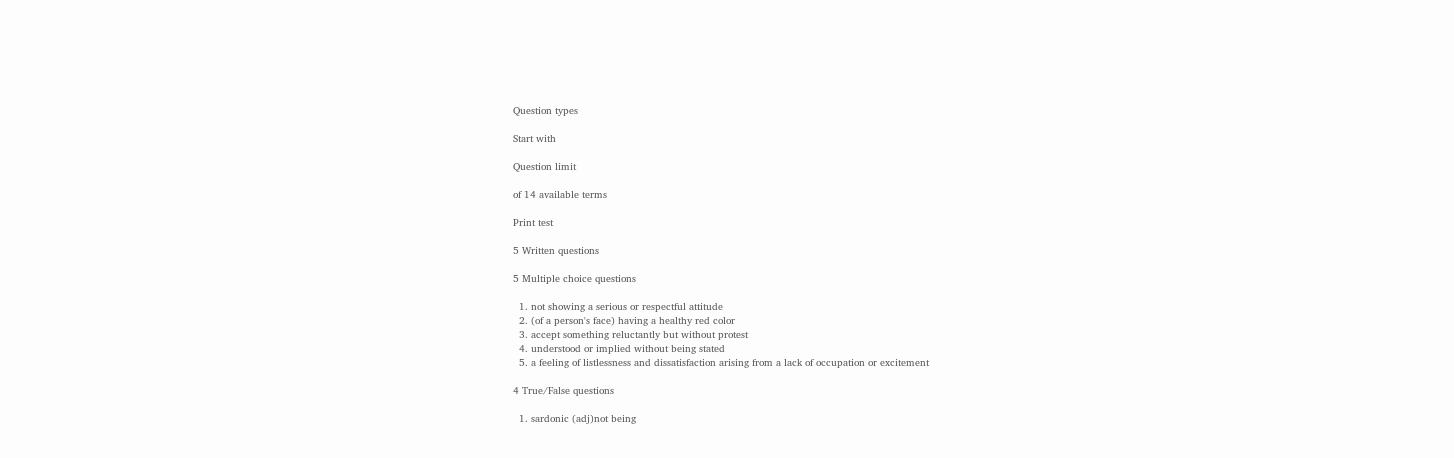Question types

Start with

Question limit

of 14 available terms

Print test

5 Written questions

5 Multiple choice questions

  1. not showing a serious or respectful attitude
  2. (of a person's face) having a healthy red color
  3. accept something reluctantly but without protest
  4. understood or implied without being stated
  5. a feeling of listlessness and dissatisfaction arising from a lack of occupation or excitement

4 True/False questions

  1. sardonic (adj)not being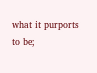what it purports to be;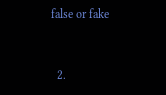false or fake


  2.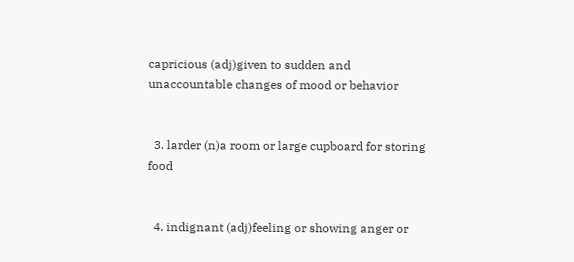capricious (adj)given to sudden and unaccountable changes of mood or behavior


  3. larder (n)a room or large cupboard for storing food


  4. indignant (adj)feeling or showing anger or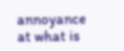annoyance at what is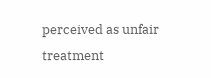perceived as unfair treatment